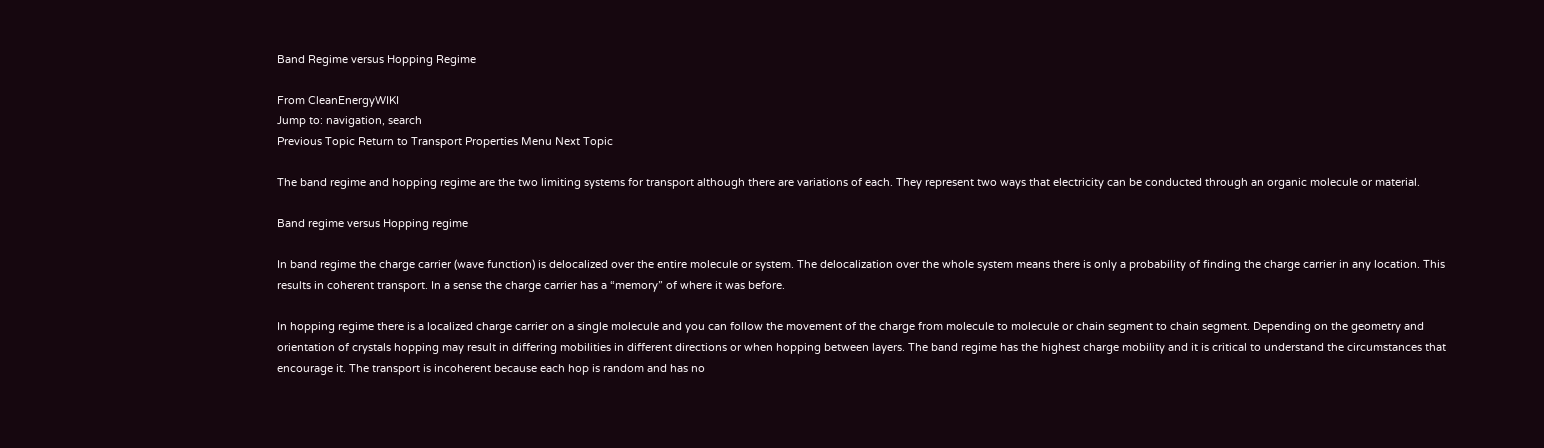Band Regime versus Hopping Regime

From CleanEnergyWIKI
Jump to: navigation, search
Previous Topic Return to Transport Properties Menu Next Topic

The band regime and hopping regime are the two limiting systems for transport although there are variations of each. They represent two ways that electricity can be conducted through an organic molecule or material.

Band regime versus Hopping regime

In band regime the charge carrier (wave function) is delocalized over the entire molecule or system. The delocalization over the whole system means there is only a probability of finding the charge carrier in any location. This results in coherent transport. In a sense the charge carrier has a “memory” of where it was before.

In hopping regime there is a localized charge carrier on a single molecule and you can follow the movement of the charge from molecule to molecule or chain segment to chain segment. Depending on the geometry and orientation of crystals hopping may result in differing mobilities in different directions or when hopping between layers. The band regime has the highest charge mobility and it is critical to understand the circumstances that encourage it. The transport is incoherent because each hop is random and has no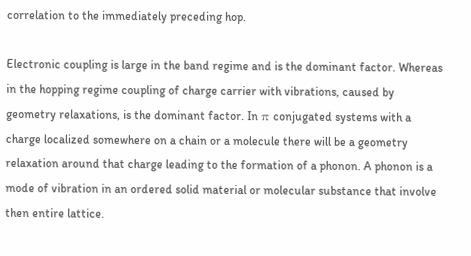correlation to the immediately preceding hop.

Electronic coupling is large in the band regime and is the dominant factor. Whereas in the hopping regime coupling of charge carrier with vibrations, caused by geometry relaxations, is the dominant factor. In π conjugated systems with a charge localized somewhere on a chain or a molecule there will be a geometry relaxation around that charge leading to the formation of a phonon. A phonon is a mode of vibration in an ordered solid material or molecular substance that involve then entire lattice.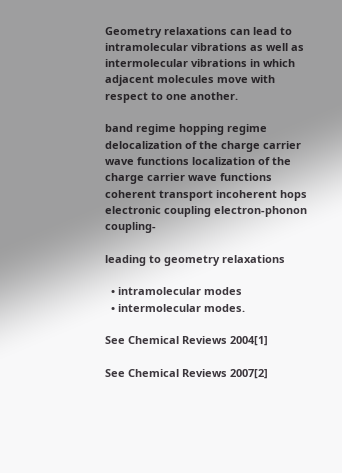Geometry relaxations can lead to intramolecular vibrations as well as intermolecular vibrations in which adjacent molecules move with respect to one another.

band regime hopping regime
delocalization of the charge carrier wave functions localization of the charge carrier wave functions
coherent transport incoherent hops
electronic coupling electron-phonon coupling-

leading to geometry relaxations

  • intramolecular modes
  • intermolecular modes.

See Chemical Reviews 2004[1]

See Chemical Reviews 2007[2]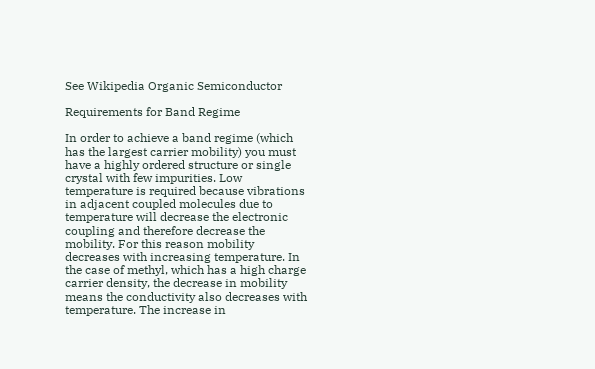See Wikipedia Organic Semiconductor

Requirements for Band Regime

In order to achieve a band regime (which has the largest carrier mobility) you must have a highly ordered structure or single crystal with few impurities. Low temperature is required because vibrations in adjacent coupled molecules due to temperature will decrease the electronic coupling and therefore decrease the mobility. For this reason mobility decreases with increasing temperature. In the case of methyl, which has a high charge carrier density, the decrease in mobility means the conductivity also decreases with temperature. The increase in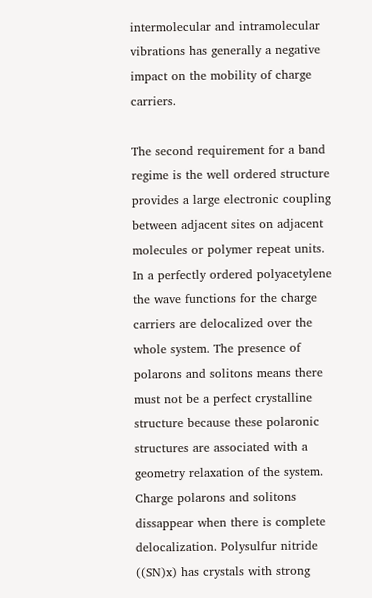intermolecular and intramolecular vibrations has generally a negative impact on the mobility of charge carriers.

The second requirement for a band regime is the well ordered structure provides a large electronic coupling between adjacent sites on adjacent molecules or polymer repeat units. In a perfectly ordered polyacetylene the wave functions for the charge carriers are delocalized over the whole system. The presence of polarons and solitons means there must not be a perfect crystalline structure because these polaronic structures are associated with a geometry relaxation of the system. Charge polarons and solitons dissappear when there is complete delocalization. Polysulfur nitride ((SN)x) has crystals with strong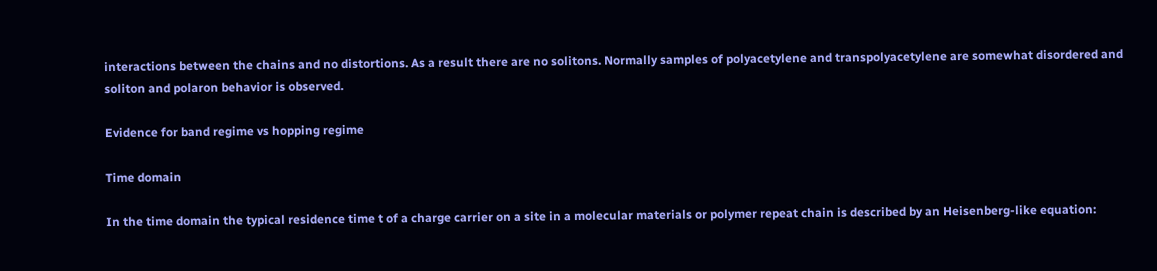interactions between the chains and no distortions. As a result there are no solitons. Normally samples of polyacetylene and transpolyacetylene are somewhat disordered and soliton and polaron behavior is observed.

Evidence for band regime vs hopping regime

Time domain

In the time domain the typical residence time t of a charge carrier on a site in a molecular materials or polymer repeat chain is described by an Heisenberg-like equation: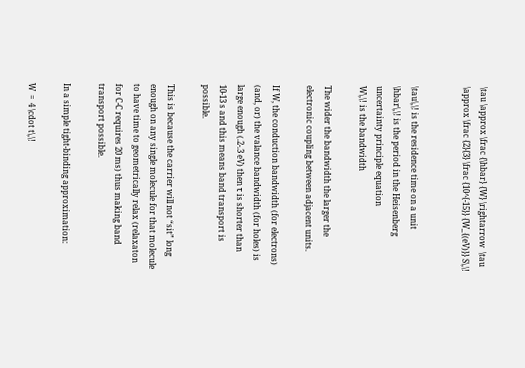\tau \approx \frac {\hbar} {W} \rightarrow  \tau \approx \frac {2}{3} \frac {10^{-15}} {W_{(eV)}} S\,\!


\tau\,\! is the residence time on a unit
\hbar\,\! is the period in the Heisenberg uncertainty principle equation
W\,\! is the bandwidth

The wider the bandwidth the larger the electronic coupling between adjacent units.

If W, the conduction bandwidth (for electrons) (and, or) the valance bandwidth (for holes) is large enough (.2-.3 eV) then τ is shorter than 10-13 s and this means band transport is possible.

This is because the carrier will not “sit” long enough on any single molecule for that molecule to have time to geometrically relax (relaxaton for C-C requires 20 ms) thus making band transport possible.

In a simple tight-binding approximation:

W  =  4 \cdot t\,\!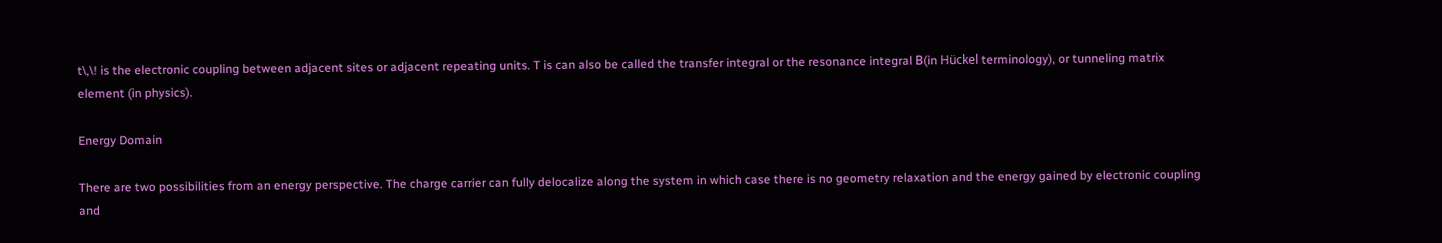t\,\! is the electronic coupling between adjacent sites or adjacent repeating units. T is can also be called the transfer integral or the resonance integral Β(in Hückel terminology), or tunneling matrix element (in physics).

Energy Domain

There are two possibilities from an energy perspective. The charge carrier can fully delocalize along the system in which case there is no geometry relaxation and the energy gained by electronic coupling and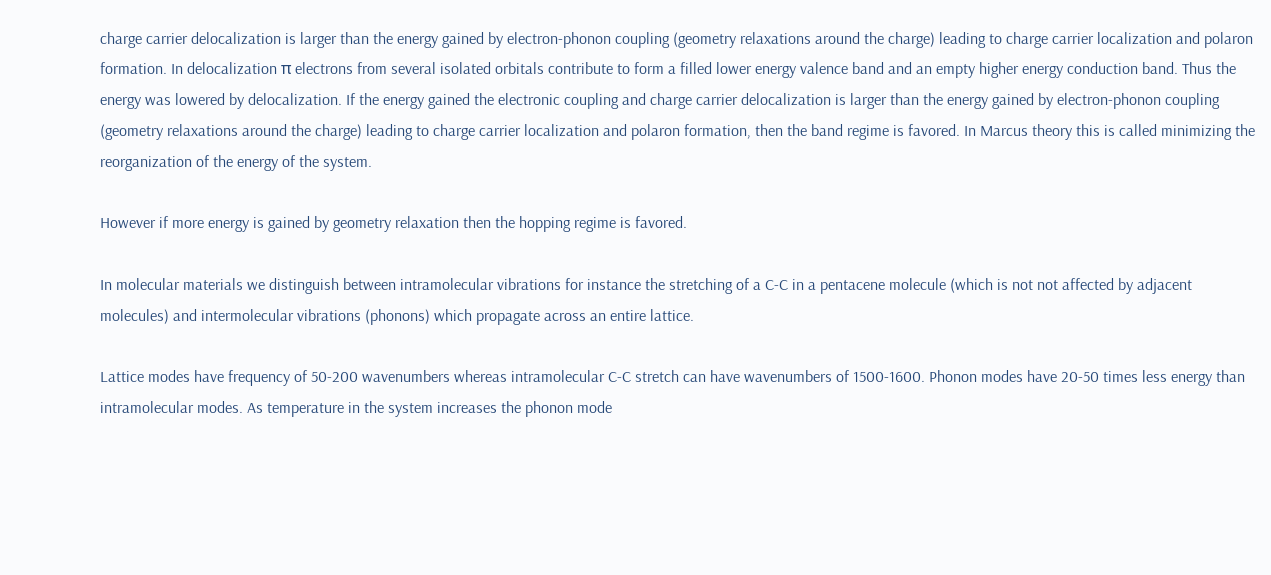charge carrier delocalization is larger than the energy gained by electron-phonon coupling (geometry relaxations around the charge) leading to charge carrier localization and polaron formation. In delocalization π electrons from several isolated orbitals contribute to form a filled lower energy valence band and an empty higher energy conduction band. Thus the energy was lowered by delocalization. If the energy gained the electronic coupling and charge carrier delocalization is larger than the energy gained by electron-phonon coupling (geometry relaxations around the charge) leading to charge carrier localization and polaron formation, then the band regime is favored. In Marcus theory this is called minimizing the reorganization of the energy of the system.

However if more energy is gained by geometry relaxation then the hopping regime is favored.

In molecular materials we distinguish between intramolecular vibrations for instance the stretching of a C-C in a pentacene molecule (which is not not affected by adjacent molecules) and intermolecular vibrations (phonons) which propagate across an entire lattice.

Lattice modes have frequency of 50-200 wavenumbers whereas intramolecular C-C stretch can have wavenumbers of 1500-1600. Phonon modes have 20-50 times less energy than intramolecular modes. As temperature in the system increases the phonon mode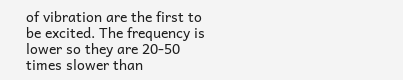of vibration are the first to be excited. The frequency is lower so they are 20-50 times slower than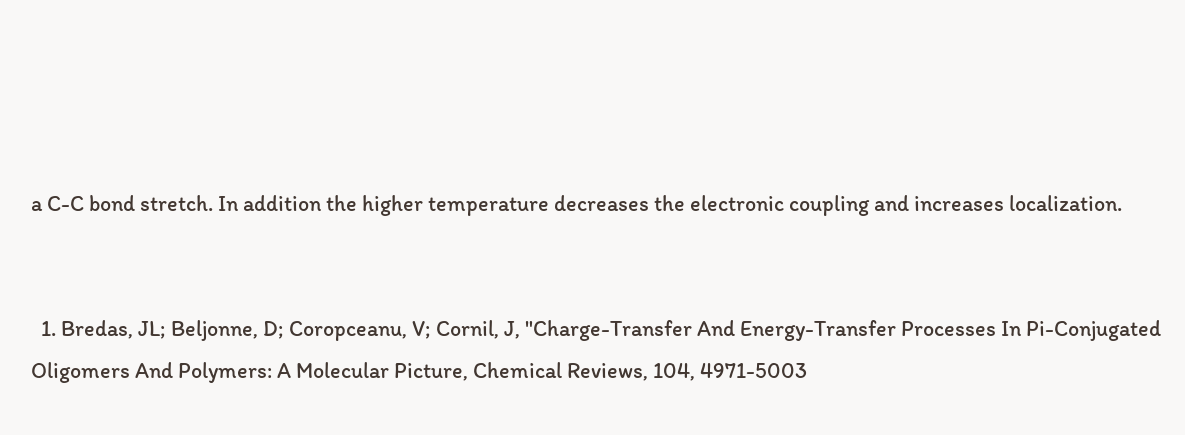a C-C bond stretch. In addition the higher temperature decreases the electronic coupling and increases localization.


  1. Bredas, JL; Beljonne, D; Coropceanu, V; Cornil, J, "Charge-Transfer And Energy-Transfer Processes In Pi-Conjugated Oligomers And Polymers: A Molecular Picture, Chemical Reviews, 104, 4971-5003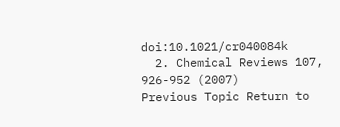doi:10.1021/cr040084k
  2. Chemical Reviews 107, 926-952 (2007)
Previous Topic Return to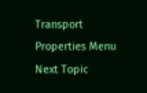Transport Properties Menu Next Topic